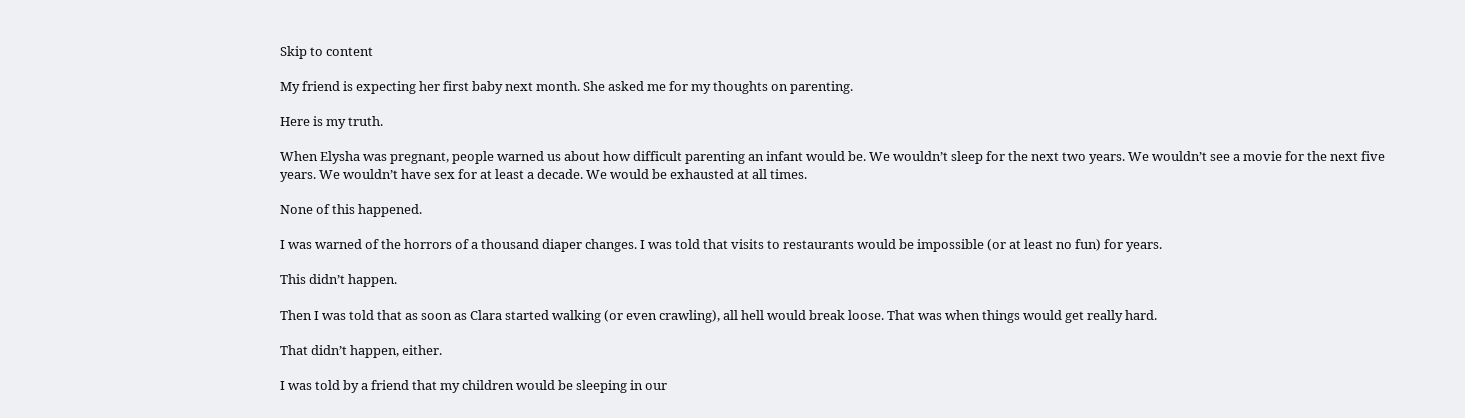Skip to content

My friend is expecting her first baby next month. She asked me for my thoughts on parenting.

Here is my truth.

When Elysha was pregnant, people warned us about how difficult parenting an infant would be. We wouldn’t sleep for the next two years. We wouldn’t see a movie for the next five years. We wouldn’t have sex for at least a decade. We would be exhausted at all times.

None of this happened.

I was warned of the horrors of a thousand diaper changes. I was told that visits to restaurants would be impossible (or at least no fun) for years.

This didn’t happen.

Then I was told that as soon as Clara started walking (or even crawling), all hell would break loose. That was when things would get really hard.

That didn’t happen, either.

I was told by a friend that my children would be sleeping in our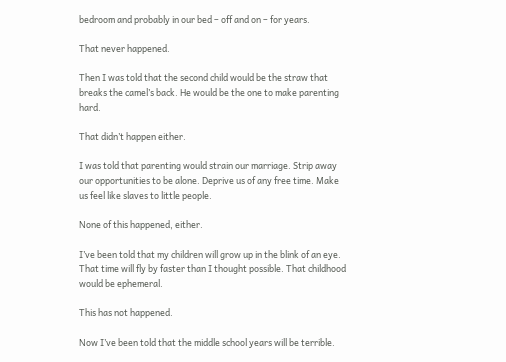bedroom and probably in our bed – off and on – for years.

That never happened.

Then I was told that the second child would be the straw that breaks the camel’s back. He would be the one to make parenting hard.

That didn’t happen either.

I was told that parenting would strain our marriage. Strip away our opportunities to be alone. Deprive us of any free time. Make us feel like slaves to little people.

None of this happened, either.

I’ve been told that my children will grow up in the blink of an eye. That time will fly by faster than I thought possible. That childhood would be ephemeral.

This has not happened.

Now I’ve been told that the middle school years will be terrible.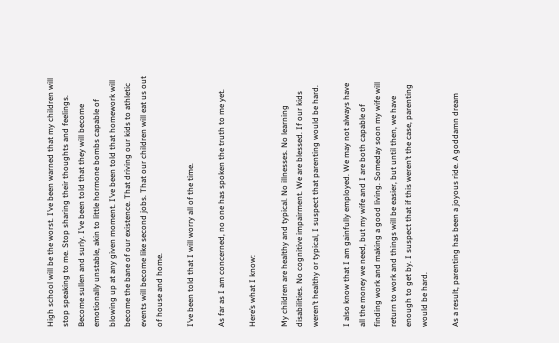High school will be the worst. I’ve been warned that my children will stop speaking to me. Stop sharing their thoughts and feelings. Become sullen and surly. I’ve been told that they will become emotionally unstable, akin to little hormone bombs capable of blowing up at any given moment. I’ve been told that homework will become the bane of our existence. That driving our kids to athletic events will become like second jobs. That our children will eat us out of house and home.

I’ve been told that I will worry all of the time.

As far as I am concerned, no one has spoken the truth to me yet.

Here’s what I know:

My children are healthy and typical. No illnesses. No learning disabilities. No cognitive impairment. We are blessed. If our kids weren’t healthy or typical, I suspect that parenting would be hard.

I also know that I am gainfully employed. We may not always have all the money we need, but my wife and I are both capable of finding work and making a good living. Someday soon my wife will return to work and things will be easier, but until then, we have enough to get by. I suspect that if this weren’t the case, parenting would be hard.

As a result, parenting has been a joyous ride. A goddamn dream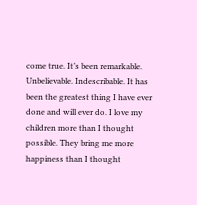come true. It’s been remarkable. Unbelievable. Indescribable. It has been the greatest thing I have ever done and will ever do. I love my children more than I thought possible. They bring me more happiness than I thought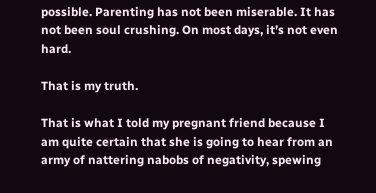possible. Parenting has not been miserable. It has not been soul crushing. On most days, it’s not even hard.

That is my truth.

That is what I told my pregnant friend because I am quite certain that she is going to hear from an army of nattering nabobs of negativity, spewing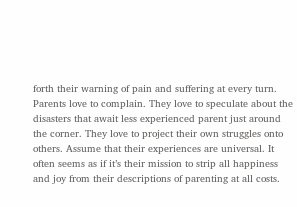forth their warning of pain and suffering at every turn. Parents love to complain. They love to speculate about the disasters that await less experienced parent just around the corner. They love to project their own struggles onto others. Assume that their experiences are universal. It often seems as if it’s their mission to strip all happiness and joy from their descriptions of parenting at all costs.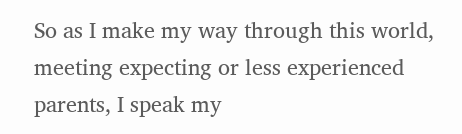So as I make my way through this world, meeting expecting or less experienced parents, I speak my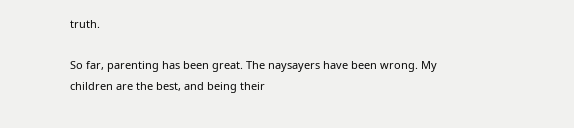truth.

So far, parenting has been great. The naysayers have been wrong. My children are the best, and being their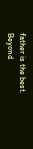father is the best. Beyond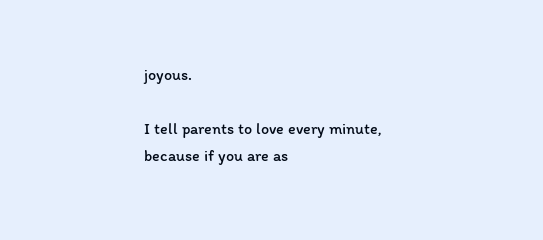joyous.

I tell parents to love every minute, because if you are as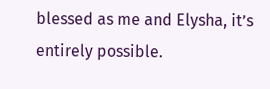blessed as me and Elysha, it’s entirely possible.